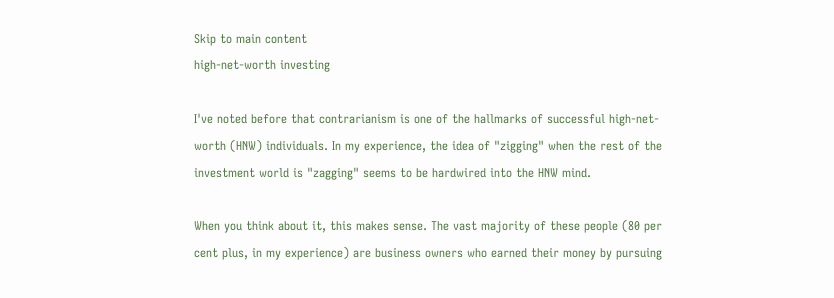Skip to main content
high-net-worth investing

I've noted before that contrarianism is one of the hallmarks of successful high-net-worth (HNW) individuals. In my experience, the idea of "zigging" when the rest of the investment world is "zagging" seems to be hardwired into the HNW mind.

When you think about it, this makes sense. The vast majority of these people (80 per cent plus, in my experience) are business owners who earned their money by pursuing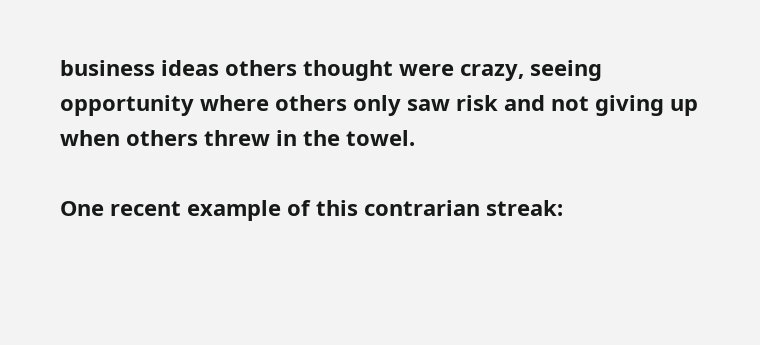business ideas others thought were crazy, seeing opportunity where others only saw risk and not giving up when others threw in the towel.

One recent example of this contrarian streak: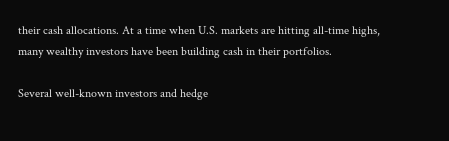their cash allocations. At a time when U.S. markets are hitting all-time highs, many wealthy investors have been building cash in their portfolios.

Several well-known investors and hedge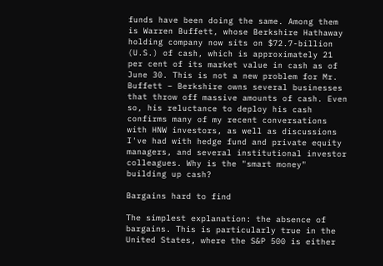funds have been doing the same. Among them is Warren Buffett, whose Berkshire Hathaway holding company now sits on $72.7-billion (U.S.) of cash, which is approximately 21 per cent of its market value in cash as of June 30. This is not a new problem for Mr. Buffett – Berkshire owns several businesses that throw off massive amounts of cash. Even so, his reluctance to deploy his cash confirms many of my recent conversations with HNW investors, as well as discussions I've had with hedge fund and private equity managers, and several institutional investor colleagues. Why is the "smart money" building up cash?

Bargains hard to find

The simplest explanation: the absence of bargains. This is particularly true in the United States, where the S&P 500 is either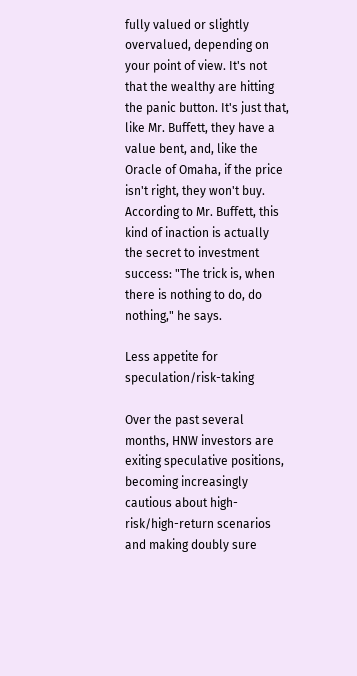fully valued or slightly overvalued, depending on your point of view. It's not that the wealthy are hitting the panic button. It's just that, like Mr. Buffett, they have a value bent, and, like the Oracle of Omaha, if the price isn't right, they won't buy. According to Mr. Buffett, this kind of inaction is actually the secret to investment success: "The trick is, when there is nothing to do, do nothing," he says.

Less appetite for speculation/risk-taking

Over the past several months, HNW investors are exiting speculative positions, becoming increasingly cautious about high-risk/high-return scenarios and making doubly sure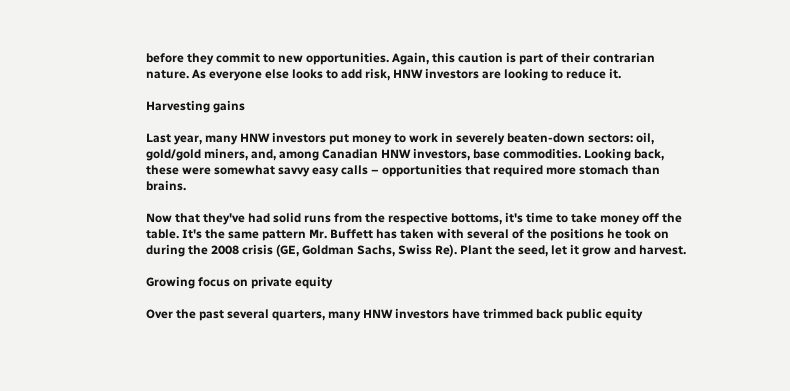before they commit to new opportunities. Again, this caution is part of their contrarian nature. As everyone else looks to add risk, HNW investors are looking to reduce it.

Harvesting gains

Last year, many HNW investors put money to work in severely beaten-down sectors: oil, gold/gold miners, and, among Canadian HNW investors, base commodities. Looking back, these were somewhat savvy easy calls – opportunities that required more stomach than brains.

Now that they've had solid runs from the respective bottoms, it's time to take money off the table. It's the same pattern Mr. Buffett has taken with several of the positions he took on during the 2008 crisis (GE, Goldman Sachs, Swiss Re). Plant the seed, let it grow and harvest.

Growing focus on private equity

Over the past several quarters, many HNW investors have trimmed back public equity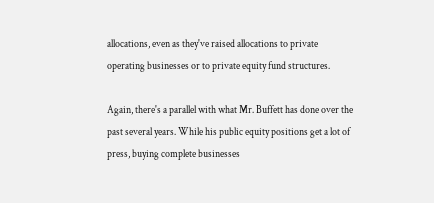allocations, even as they've raised allocations to private operating businesses or to private equity fund structures.

Again, there's a parallel with what Mr. Buffett has done over the past several years. While his public equity positions get a lot of press, buying complete businesses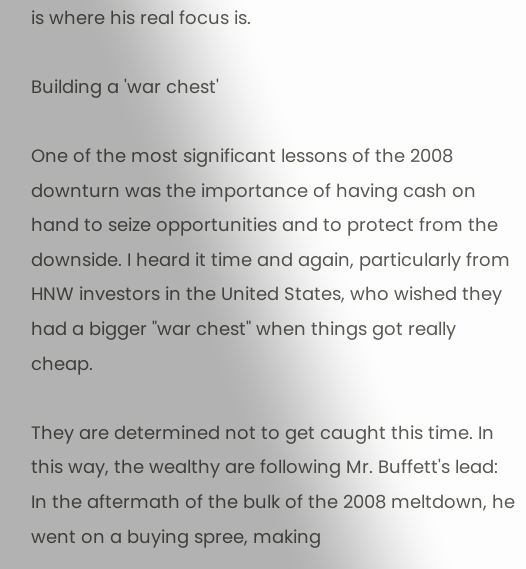is where his real focus is.

Building a 'war chest'

One of the most significant lessons of the 2008 downturn was the importance of having cash on hand to seize opportunities and to protect from the downside. I heard it time and again, particularly from HNW investors in the United States, who wished they had a bigger "war chest" when things got really cheap.

They are determined not to get caught this time. In this way, the wealthy are following Mr. Buffett's lead: In the aftermath of the bulk of the 2008 meltdown, he went on a buying spree, making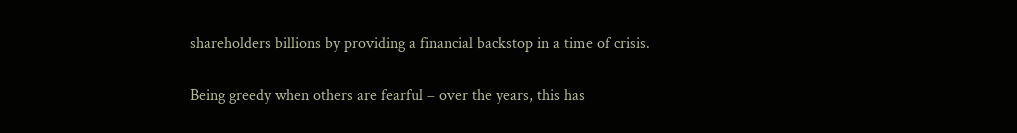shareholders billions by providing a financial backstop in a time of crisis.

Being greedy when others are fearful – over the years, this has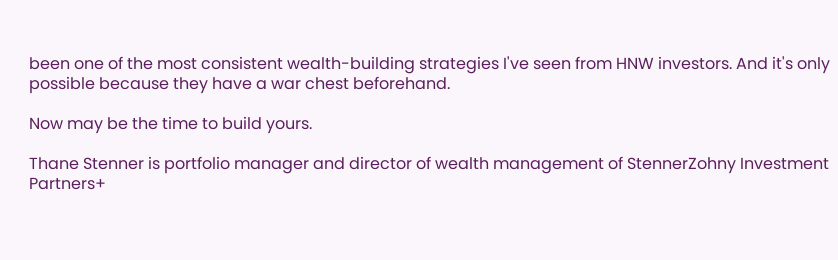been one of the most consistent wealth-building strategies I've seen from HNW investors. And it's only possible because they have a war chest beforehand.

Now may be the time to build yours.

Thane Stenner is portfolio manager and director of wealth management of StennerZohny Investment Partners+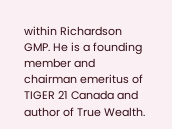within Richardson GMP. He is a founding member and chairman emeritus of TIGER 21 Canada and author of True Wealth.